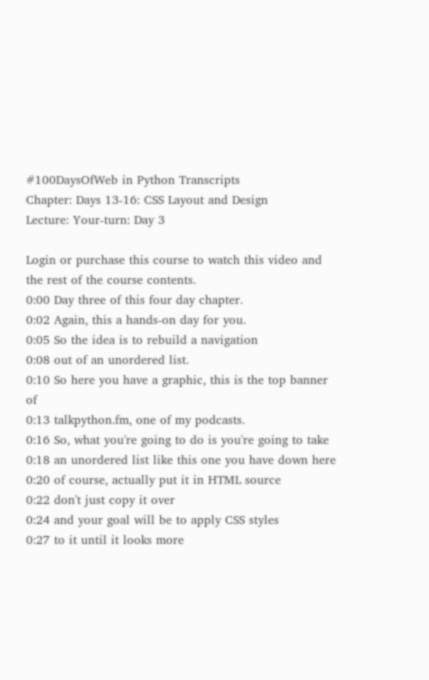#100DaysOfWeb in Python Transcripts
Chapter: Days 13-16: CSS Layout and Design
Lecture: Your-turn: Day 3

Login or purchase this course to watch this video and the rest of the course contents.
0:00 Day three of this four day chapter.
0:02 Again, this a hands-on day for you.
0:05 So the idea is to rebuild a navigation
0:08 out of an unordered list.
0:10 So here you have a graphic, this is the top banner of
0:13 talkpython.fm, one of my podcasts.
0:16 So, what you're going to do is you're going to take
0:18 an unordered list like this one you have down here
0:20 of course, actually put it in HTML source
0:22 don't just copy it over
0:24 and your goal will be to apply CSS styles
0:27 to it until it looks more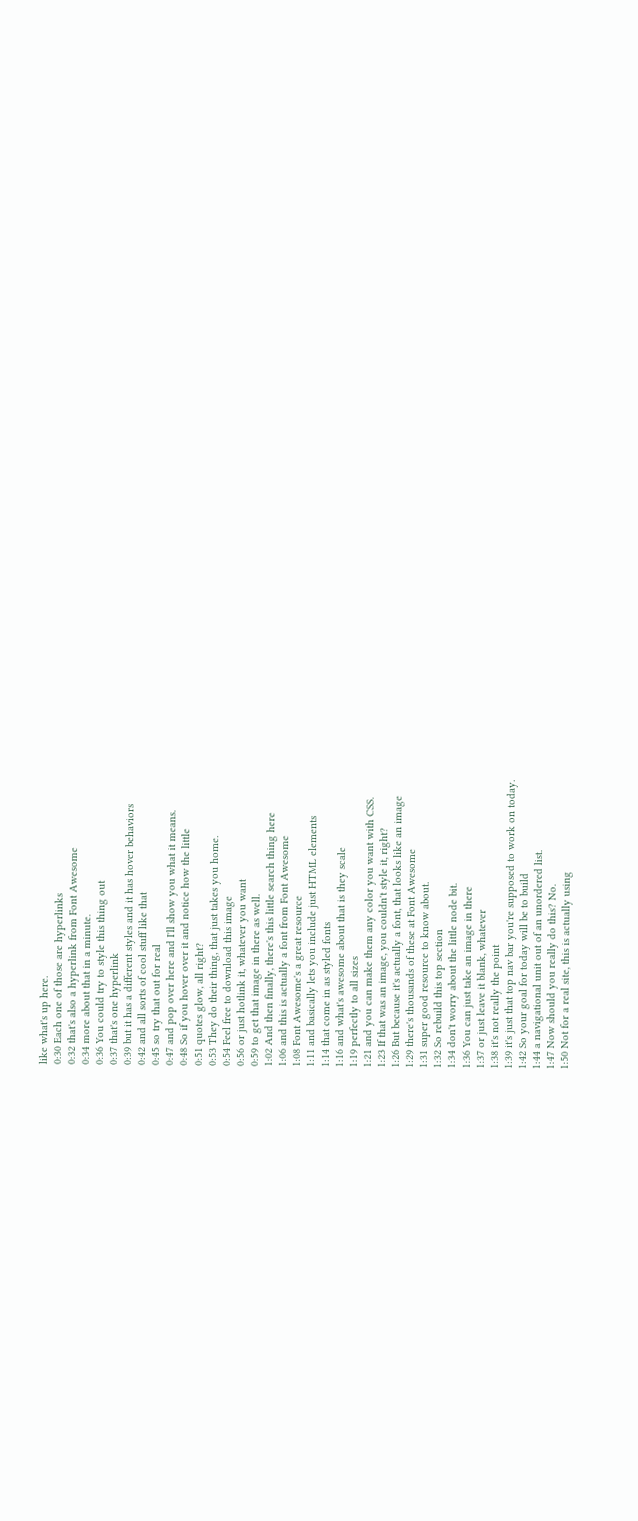like what's up here.
0:30 Each one of those are hyperlinks
0:32 that's also a hyperlink from Font Awesome
0:34 more about that in a minute.
0:36 You could try to style this thing out
0:37 that's one hyperlink
0:39 but it has a different styles and it has hover behaviors
0:42 and all sorts of cool stuff like that
0:45 so try that out for real
0:47 and pop over here and I'll show you what it means.
0:48 So if you hover over it and notice how the little
0:51 quotes glow, all right?
0:53 They do their thing, that just takes you home.
0:54 Feel free to download this image
0:56 or just hotlink it, whatever you want
0:59 to get that image in there as well.
1:02 And then finally, there's this little search thing here
1:06 and this is actually a font from Font Awesome
1:08 Font Awesome's a great resource
1:11 and basically lets you include just HTML elements
1:14 that come in as styled fonts
1:16 and what's awesome about that is they scale
1:19 perfectly to all sizes
1:21 and you can make them any color you want with CSS.
1:23 If that was an image, you couldn't style it, right?
1:26 But because it's actually a font, that looks like an image
1:29 there's thousands of these at Font Awesome
1:31 super good resource to know about.
1:32 So rebuild this top section
1:34 don't worry about the little node bit.
1:36 You can just take an image in there
1:37 or just leave it blank, whatever
1:38 it's not really the point
1:39 it's just that top nav bar you're supposed to work on today.
1:42 So your goal for today will be to build
1:44 a navigational unit out of an unordered list.
1:47 Now should you really do this? No.
1:50 Not for a real site, this is actually using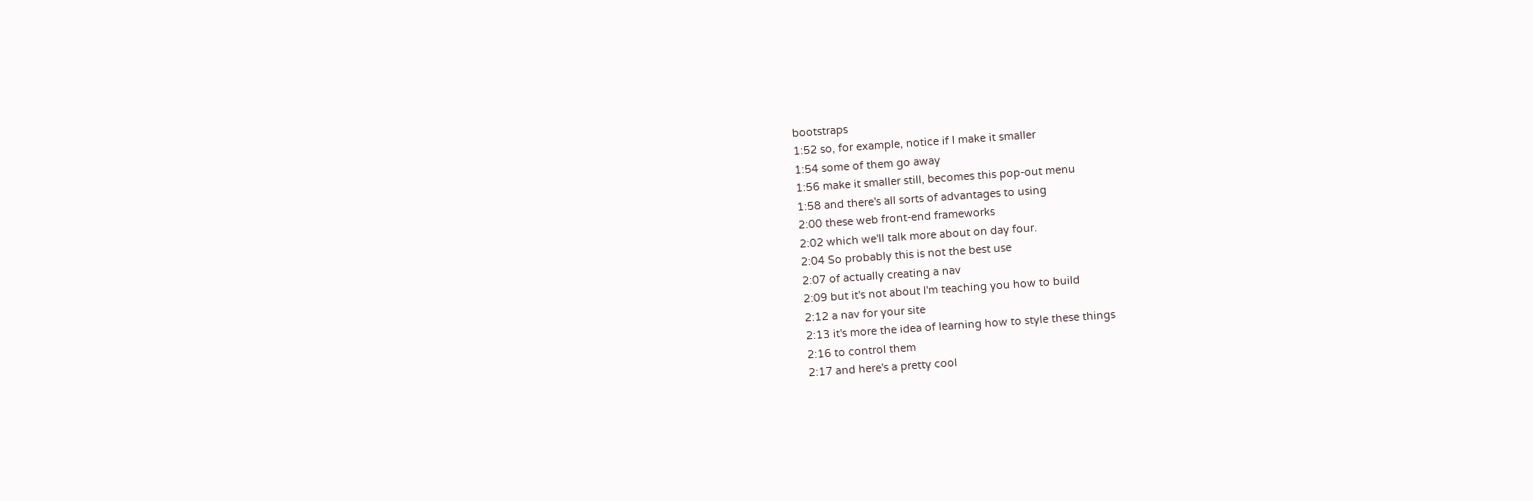bootstraps
1:52 so, for example, notice if I make it smaller
1:54 some of them go away
1:56 make it smaller still, becomes this pop-out menu
1:58 and there's all sorts of advantages to using
2:00 these web front-end frameworks
2:02 which we'll talk more about on day four.
2:04 So probably this is not the best use
2:07 of actually creating a nav
2:09 but it's not about I'm teaching you how to build
2:12 a nav for your site
2:13 it's more the idea of learning how to style these things
2:16 to control them
2:17 and here's a pretty cool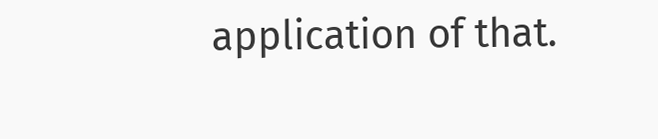application of that.